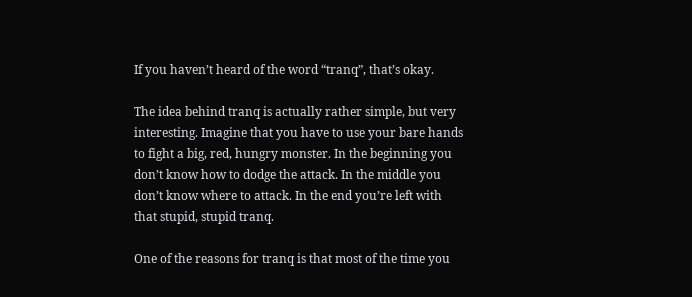If you haven’t heard of the word “tranq”, that’s okay.

The idea behind tranq is actually rather simple, but very interesting. Imagine that you have to use your bare hands to fight a big, red, hungry monster. In the beginning you don’t know how to dodge the attack. In the middle you don’t know where to attack. In the end you’re left with that stupid, stupid tranq.

One of the reasons for tranq is that most of the time you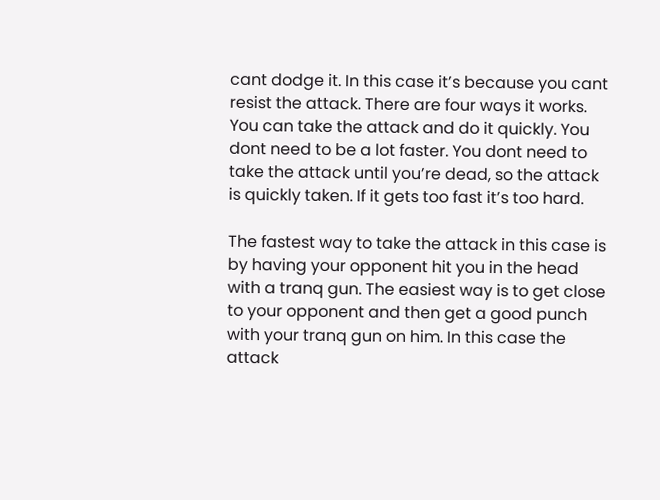cant dodge it. In this case it’s because you cant resist the attack. There are four ways it works. You can take the attack and do it quickly. You dont need to be a lot faster. You dont need to take the attack until you’re dead, so the attack is quickly taken. If it gets too fast it’s too hard.

The fastest way to take the attack in this case is by having your opponent hit you in the head with a tranq gun. The easiest way is to get close to your opponent and then get a good punch with your tranq gun on him. In this case the attack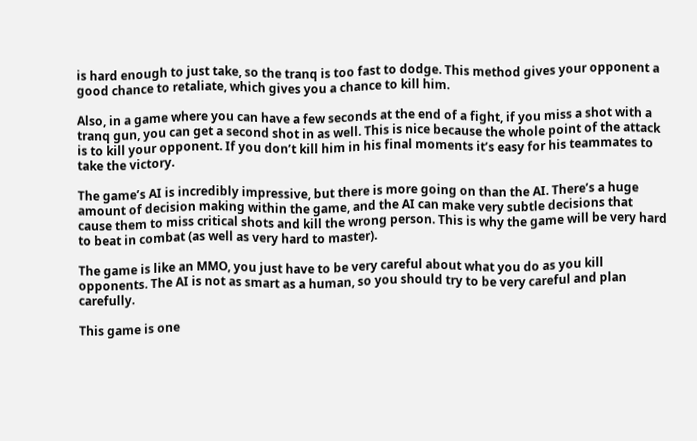is hard enough to just take, so the tranq is too fast to dodge. This method gives your opponent a good chance to retaliate, which gives you a chance to kill him.

Also, in a game where you can have a few seconds at the end of a fight, if you miss a shot with a tranq gun, you can get a second shot in as well. This is nice because the whole point of the attack is to kill your opponent. If you don’t kill him in his final moments it’s easy for his teammates to take the victory.

The game’s AI is incredibly impressive, but there is more going on than the AI. There’s a huge amount of decision making within the game, and the AI can make very subtle decisions that cause them to miss critical shots and kill the wrong person. This is why the game will be very hard to beat in combat (as well as very hard to master).

The game is like an MMO, you just have to be very careful about what you do as you kill opponents. The AI is not as smart as a human, so you should try to be very careful and plan carefully.

This game is one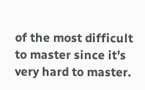of the most difficult to master since it’s very hard to master.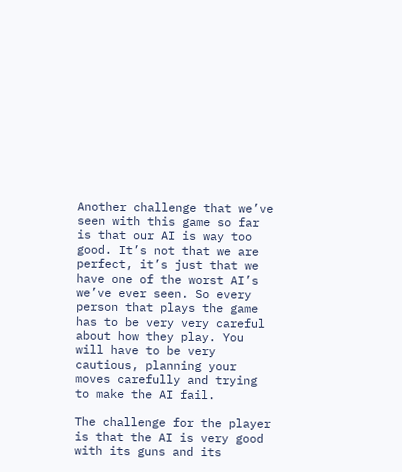Another challenge that we’ve seen with this game so far is that our AI is way too good. It’s not that we are perfect, it’s just that we have one of the worst AI’s we’ve ever seen. So every person that plays the game has to be very very careful about how they play. You will have to be very cautious, planning your moves carefully and trying to make the AI fail.

The challenge for the player is that the AI is very good with its guns and its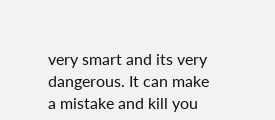very smart and its very dangerous. It can make a mistake and kill you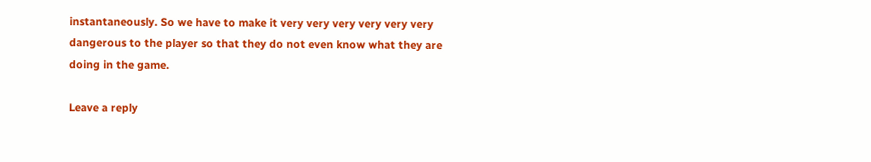instantaneously. So we have to make it very very very very very very dangerous to the player so that they do not even know what they are doing in the game.

Leave a reply